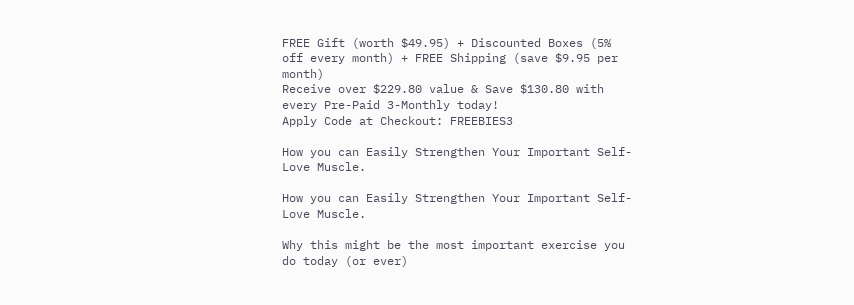FREE Gift (worth $49.95) + Discounted Boxes (5% off every month) + FREE Shipping (save $9.95 per month)
Receive over $229.80 value & Save $130.80 with every Pre-Paid 3-Monthly today!
Apply Code at Checkout: FREEBIES3

How you can Easily Strengthen Your Important Self-Love Muscle.

How you can Easily Strengthen Your Important Self-Love Muscle.

Why this might be the most important exercise you do today (or ever)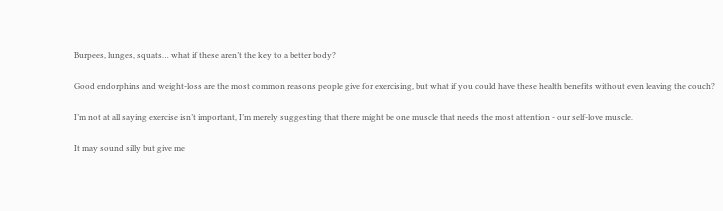Burpees, lunges, squats… what if these aren’t the key to a better body?

Good endorphins and weight-loss are the most common reasons people give for exercising, but what if you could have these health benefits without even leaving the couch?

I’m not at all saying exercise isn’t important, I’m merely suggesting that there might be one muscle that needs the most attention - our self-love muscle.

It may sound silly but give me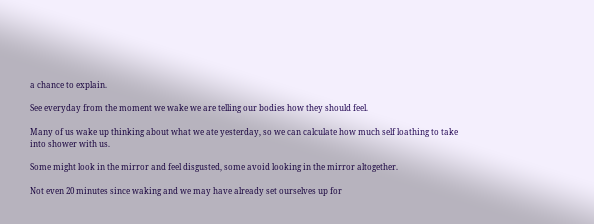a chance to explain.

See everyday from the moment we wake we are telling our bodies how they should feel.

Many of us wake up thinking about what we ate yesterday, so we can calculate how much self loathing to take into shower with us.

Some might look in the mirror and feel disgusted, some avoid looking in the mirror altogether.

Not even 20 minutes since waking and we may have already set ourselves up for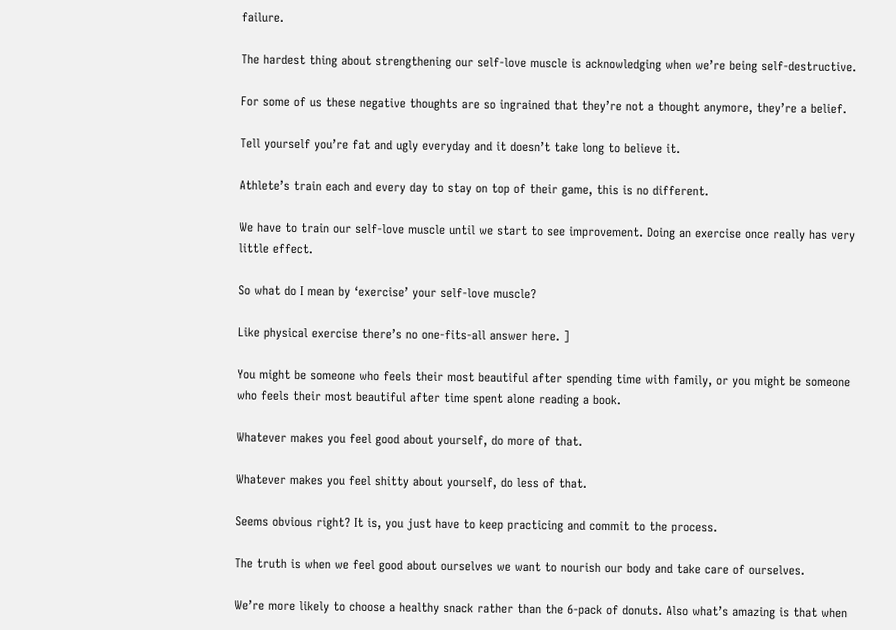failure.

The hardest thing about strengthening our self-love muscle is acknowledging when we’re being self-destructive.

For some of us these negative thoughts are so ingrained that they’re not a thought anymore, they’re a belief.

Tell yourself you’re fat and ugly everyday and it doesn’t take long to believe it.

Athlete’s train each and every day to stay on top of their game, this is no different.

We have to train our self-love muscle until we start to see improvement. Doing an exercise once really has very little effect.

So what do I mean by ‘exercise’ your self-love muscle?

Like physical exercise there’s no one-fits-all answer here. ]

You might be someone who feels their most beautiful after spending time with family, or you might be someone who feels their most beautiful after time spent alone reading a book.

Whatever makes you feel good about yourself, do more of that.

Whatever makes you feel shitty about yourself, do less of that.

Seems obvious right? It is, you just have to keep practicing and commit to the process.

The truth is when we feel good about ourselves we want to nourish our body and take care of ourselves.

We’re more likely to choose a healthy snack rather than the 6-pack of donuts. Also what’s amazing is that when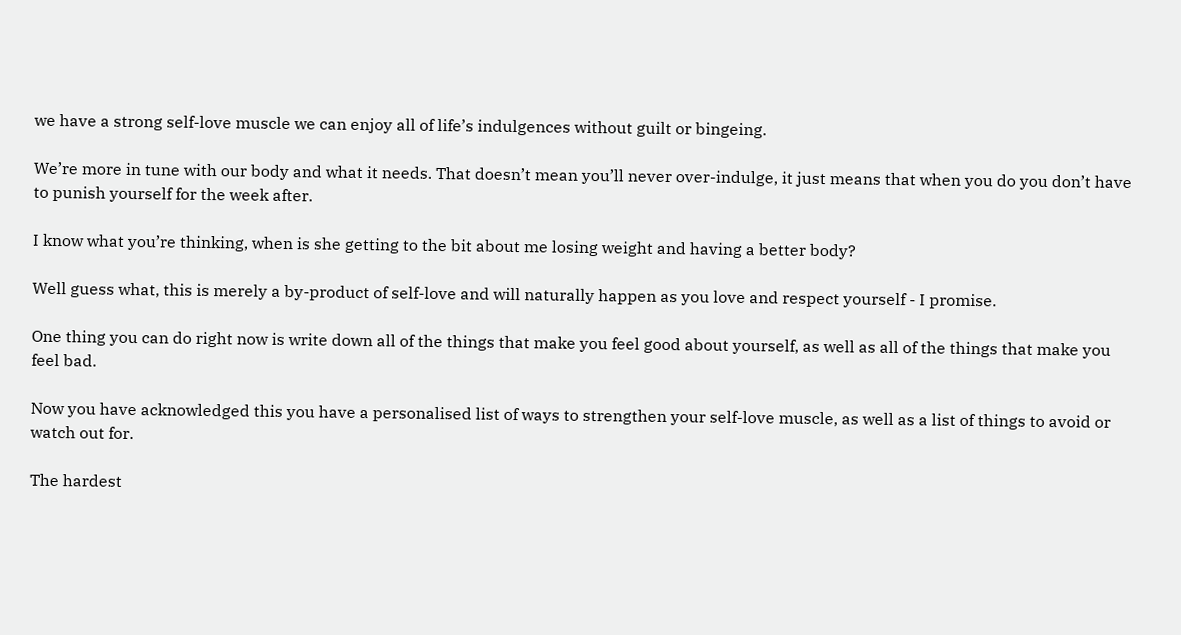we have a strong self-love muscle we can enjoy all of life’s indulgences without guilt or bingeing.

We’re more in tune with our body and what it needs. That doesn’t mean you’ll never over-indulge, it just means that when you do you don’t have to punish yourself for the week after.

I know what you’re thinking, when is she getting to the bit about me losing weight and having a better body?

Well guess what, this is merely a by-product of self-love and will naturally happen as you love and respect yourself - I promise.

One thing you can do right now is write down all of the things that make you feel good about yourself, as well as all of the things that make you feel bad.

Now you have acknowledged this you have a personalised list of ways to strengthen your self-love muscle, as well as a list of things to avoid or watch out for.

The hardest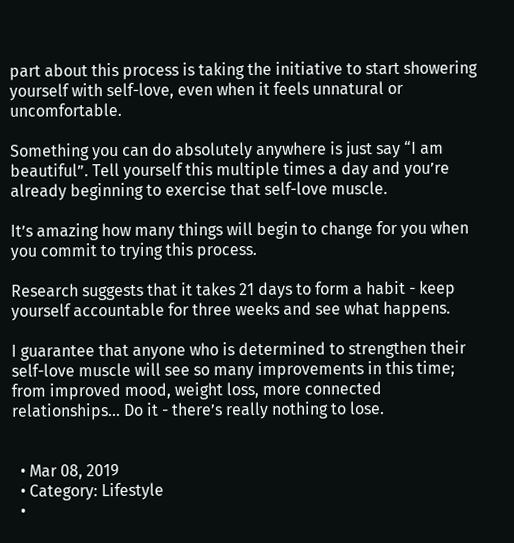part about this process is taking the initiative to start showering yourself with self-love, even when it feels unnatural or uncomfortable.

Something you can do absolutely anywhere is just say “I am beautiful”. Tell yourself this multiple times a day and you’re already beginning to exercise that self-love muscle.

It’s amazing how many things will begin to change for you when you commit to trying this process.

Research suggests that it takes 21 days to form a habit - keep yourself accountable for three weeks and see what happens.

I guarantee that anyone who is determined to strengthen their self-love muscle will see so many improvements in this time; from improved mood, weight loss, more connected relationships… Do it - there’s really nothing to lose.


  • Mar 08, 2019
  • Category: Lifestyle
  •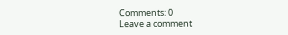Comments: 0
Leave a comment